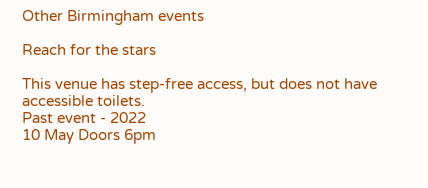Other Birmingham events

Reach for the stars

This venue has step-free access, but does not have accessible toilets.
Past event - 2022
10 May Doors 6pm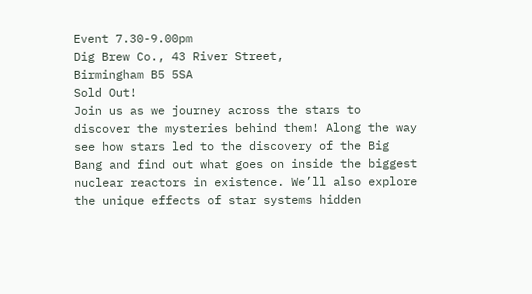Event 7.30-9.00pm
Dig Brew Co., 43 River Street,
Birmingham B5 5SA
Sold Out!
Join us as we journey across the stars to discover the mysteries behind them! Along the way see how stars led to the discovery of the Big Bang and find out what goes on inside the biggest nuclear reactors in existence. We’ll also explore the unique effects of star systems hidden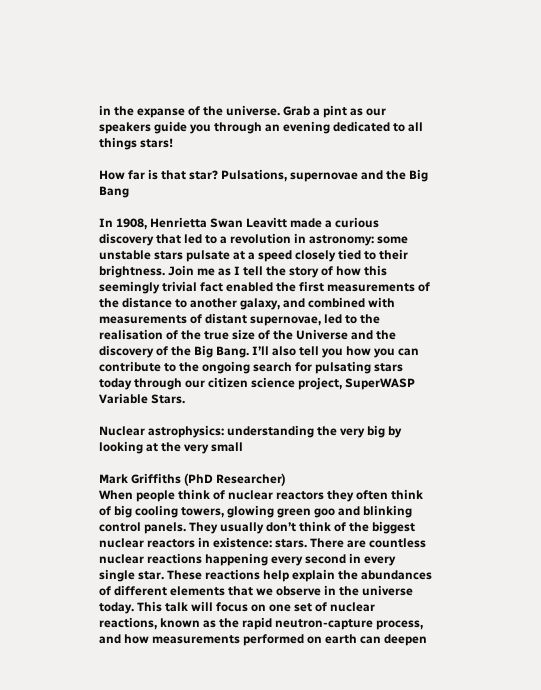in the expanse of the universe. Grab a pint as our speakers guide you through an evening dedicated to all things stars!

How far is that star? Pulsations, supernovae and the Big Bang

In 1908, Henrietta Swan Leavitt made a curious discovery that led to a revolution in astronomy: some unstable stars pulsate at a speed closely tied to their brightness. Join me as I tell the story of how this seemingly trivial fact enabled the first measurements of the distance to another galaxy, and combined with measurements of distant supernovae, led to the realisation of the true size of the Universe and the discovery of the Big Bang. I’ll also tell you how you can contribute to the ongoing search for pulsating stars today through our citizen science project, SuperWASP Variable Stars.

Nuclear astrophysics: understanding the very big by looking at the very small

Mark Griffiths (PhD Researcher)
When people think of nuclear reactors they often think of big cooling towers, glowing green goo and blinking control panels. They usually don’t think of the biggest nuclear reactors in existence: stars. There are countless nuclear reactions happening every second in every single star. These reactions help explain the abundances of different elements that we observe in the universe today. This talk will focus on one set of nuclear reactions, known as the rapid neutron-capture process, and how measurements performed on earth can deepen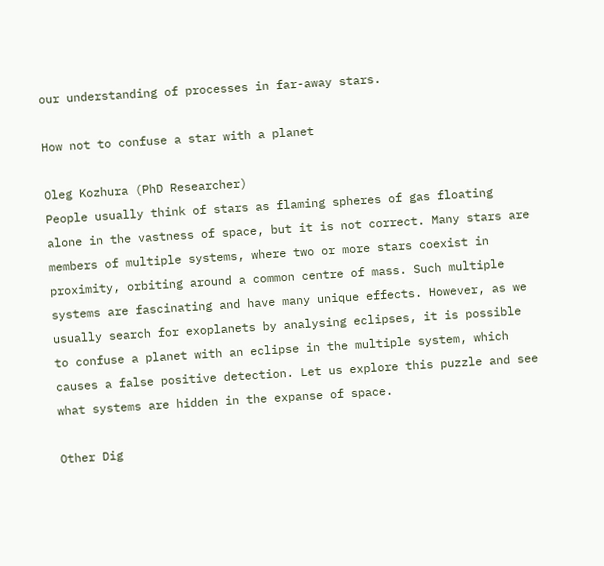our understanding of processes in far-away stars.

How not to confuse a star with a planet

Oleg Kozhura (PhD Researcher)
People usually think of stars as flaming spheres of gas floating alone in the vastness of space, but it is not correct. Many stars are members of multiple systems, where two or more stars coexist in proximity, orbiting around a common centre of mass. Such multiple systems are fascinating and have many unique effects. However, as we usually search for exoplanets by analysing eclipses, it is possible to confuse a planet with an eclipse in the multiple system, which causes a false positive detection. Let us explore this puzzle and see what systems are hidden in the expanse of space.

Other Dig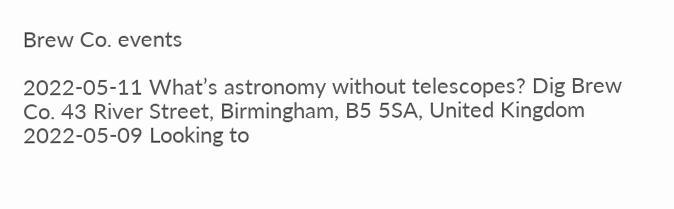Brew Co. events

2022-05-11 What’s astronomy without telescopes? Dig Brew Co. 43 River Street, Birmingham, B5 5SA, United Kingdom
2022-05-09 Looking to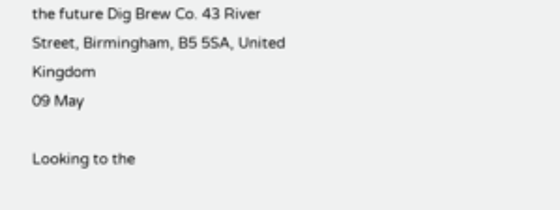the future Dig Brew Co. 43 River Street, Birmingham, B5 5SA, United Kingdom
09 May

Looking to the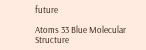future

Atoms 33 Blue Molecular Structure